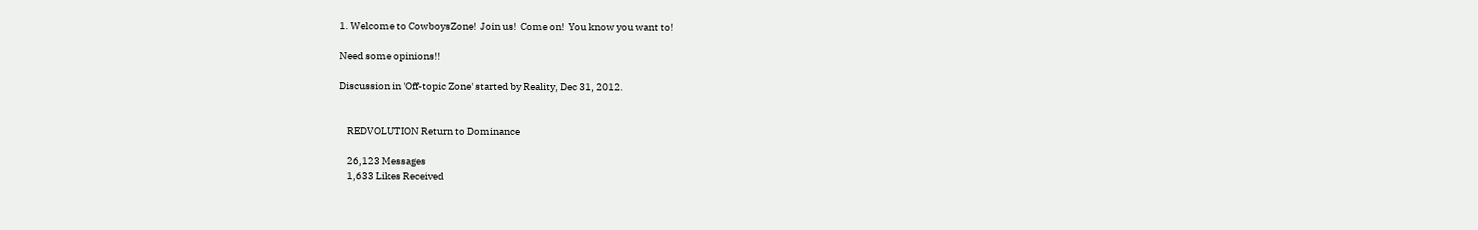1. Welcome to CowboysZone!  Join us!  Come on!  You know you want to!

Need some opinions!!

Discussion in 'Off-topic Zone' started by Reality, Dec 31, 2012.


    REDVOLUTION Return to Dominance

    26,123 Messages
    1,633 Likes Received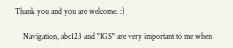Thank you and you are welcome. :)

    Navigation, abc123 and "IGS" are very important to me when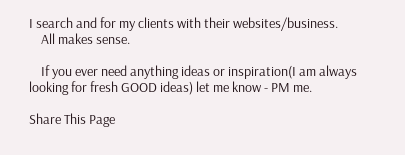I search and for my clients with their websites/business.
    All makes sense.

    If you ever need anything ideas or inspiration(I am always looking for fresh GOOD ideas) let me know - PM me.

Share This Page